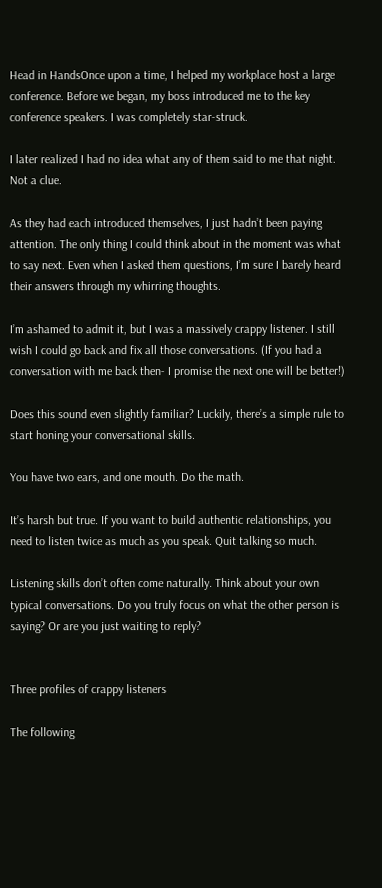Head in HandsOnce upon a time, I helped my workplace host a large conference. Before we began, my boss introduced me to the key conference speakers. I was completely star-struck.

I later realized I had no idea what any of them said to me that night. Not a clue.

As they had each introduced themselves, I just hadn’t been paying attention. The only thing I could think about in the moment was what to say next. Even when I asked them questions, I’m sure I barely heard their answers through my whirring thoughts.

I’m ashamed to admit it, but I was a massively crappy listener. I still wish I could go back and fix all those conversations. (If you had a conversation with me back then- I promise the next one will be better!)

Does this sound even slightly familiar? Luckily, there’s a simple rule to start honing your conversational skills.

You have two ears, and one mouth. Do the math.

It’s harsh but true. If you want to build authentic relationships, you need to listen twice as much as you speak. Quit talking so much.

Listening skills don’t often come naturally. Think about your own typical conversations. Do you truly focus on what the other person is saying? Or are you just waiting to reply?


Three profiles of crappy listeners

The following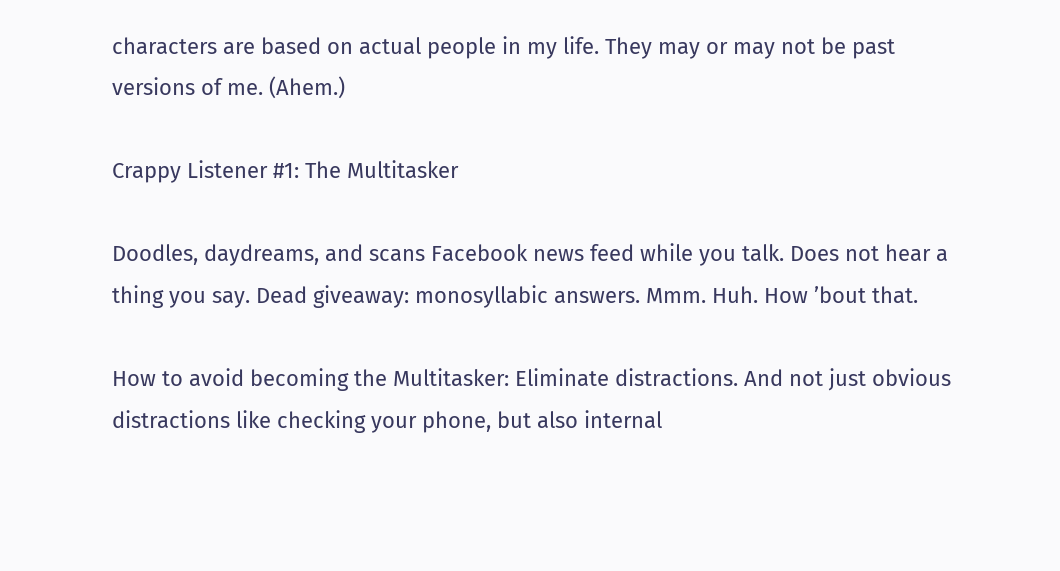characters are based on actual people in my life. They may or may not be past versions of me. (Ahem.)

Crappy Listener #1: The Multitasker

Doodles, daydreams, and scans Facebook news feed while you talk. Does not hear a thing you say. Dead giveaway: monosyllabic answers. Mmm. Huh. How ’bout that.

How to avoid becoming the Multitasker: Eliminate distractions. And not just obvious distractions like checking your phone, but also internal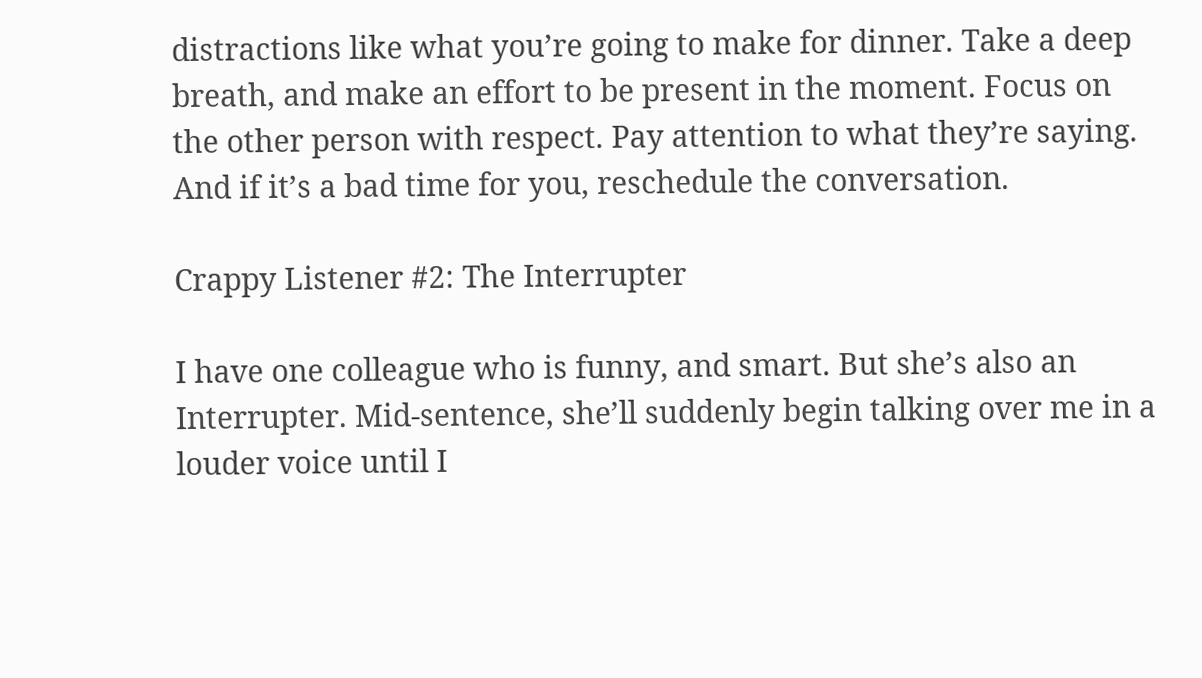distractions like what you’re going to make for dinner. Take a deep breath, and make an effort to be present in the moment. Focus on the other person with respect. Pay attention to what they’re saying. And if it’s a bad time for you, reschedule the conversation.

Crappy Listener #2: The Interrupter

I have one colleague who is funny, and smart. But she’s also an Interrupter. Mid-sentence, she’ll suddenly begin talking over me in a louder voice until I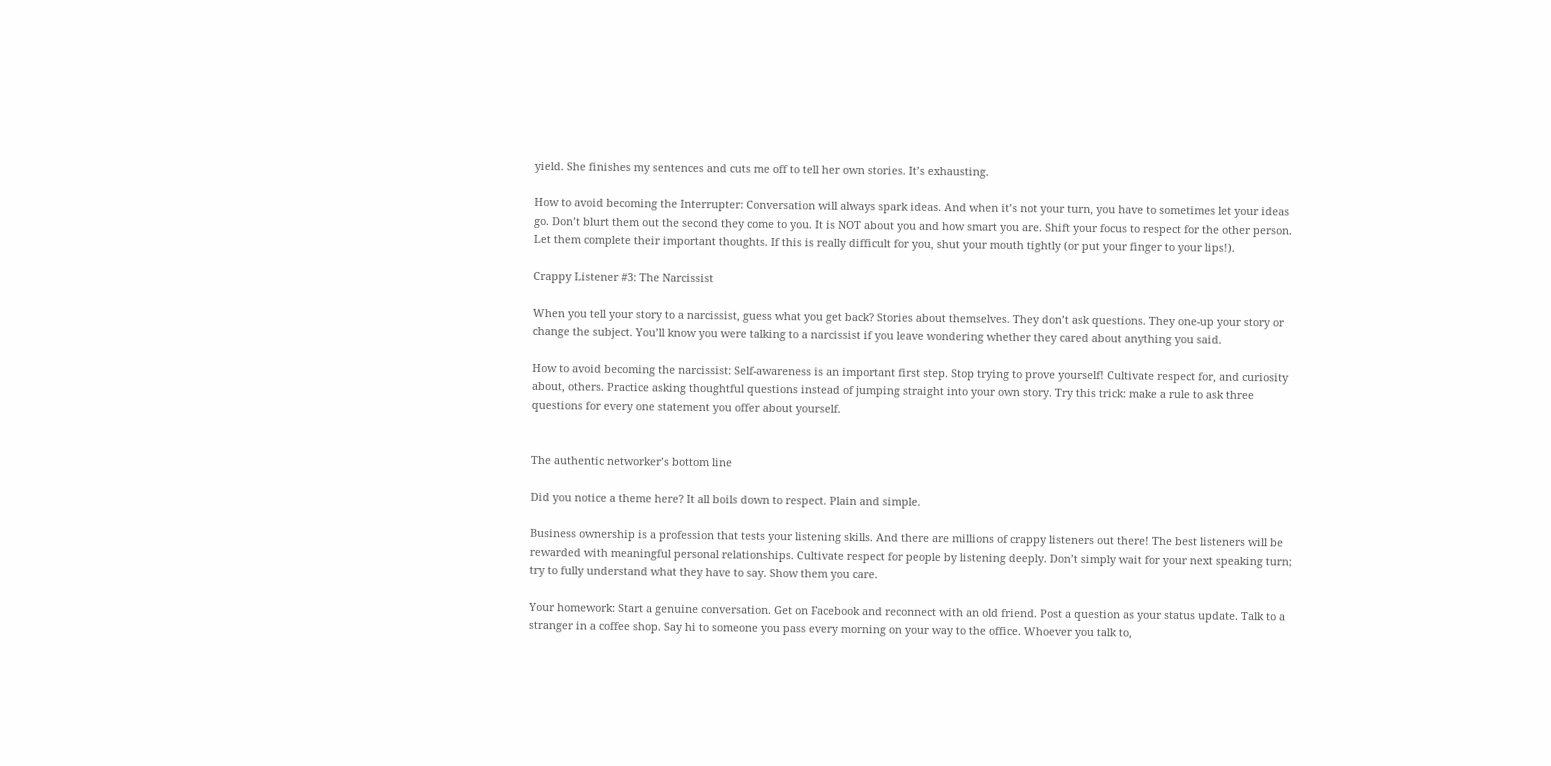yield. She finishes my sentences and cuts me off to tell her own stories. It’s exhausting.

How to avoid becoming the Interrupter: Conversation will always spark ideas. And when it’s not your turn, you have to sometimes let your ideas go. Don’t blurt them out the second they come to you. It is NOT about you and how smart you are. Shift your focus to respect for the other person. Let them complete their important thoughts. If this is really difficult for you, shut your mouth tightly (or put your finger to your lips!).

Crappy Listener #3: The Narcissist

When you tell your story to a narcissist, guess what you get back? Stories about themselves. They don’t ask questions. They one-up your story or change the subject. You’ll know you were talking to a narcissist if you leave wondering whether they cared about anything you said.

How to avoid becoming the narcissist: Self-awareness is an important first step. Stop trying to prove yourself! Cultivate respect for, and curiosity about, others. Practice asking thoughtful questions instead of jumping straight into your own story. Try this trick: make a rule to ask three questions for every one statement you offer about yourself.


The authentic networker’s bottom line

Did you notice a theme here? It all boils down to respect. Plain and simple.

Business ownership is a profession that tests your listening skills. And there are millions of crappy listeners out there! The best listeners will be rewarded with meaningful personal relationships. Cultivate respect for people by listening deeply. Don’t simply wait for your next speaking turn; try to fully understand what they have to say. Show them you care.

Your homework: Start a genuine conversation. Get on Facebook and reconnect with an old friend. Post a question as your status update. Talk to a stranger in a coffee shop. Say hi to someone you pass every morning on your way to the office. Whoever you talk to,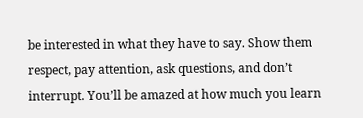be interested in what they have to say. Show them respect, pay attention, ask questions, and don’t interrupt. You’ll be amazed at how much you learn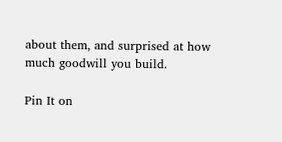about them, and surprised at how much goodwill you build.

Pin It on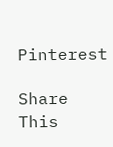Pinterest

Share This